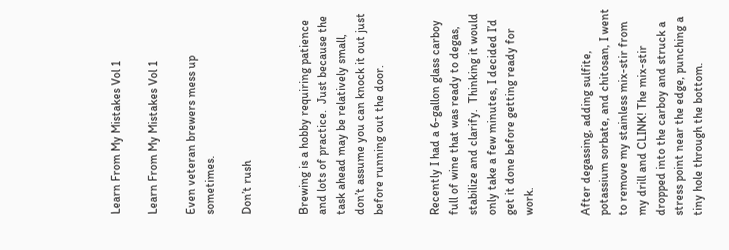Learn From My Mistakes Vol 1

Learn From My Mistakes Vol 1

Even veteran brewers mess up sometimes.

Don’t rush


Brewing is a hobby requiring patience and lots of practice.  Just because the task ahead may be relatively small, don’t assume you can knock it out just before running out the door.


Recently I had a 6-gallon glass carboy full of wine that was ready to degas, stabilize and clarify.  Thinking it would only take a few minutes, I decided I’d get it done before getting ready for work.


After degassing, adding sulfite, potassium sorbate, and chitosan, I went to remove my stainless mix-stir from my drill and CLINK! The mix-stir dropped into the carboy and struck a stress point near the edge, punching a tiny hole through the bottom.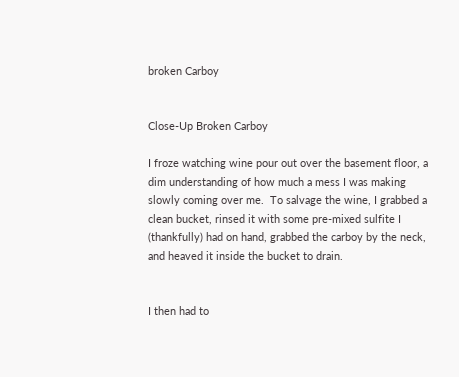broken Carboy


Close-Up Broken Carboy

I froze watching wine pour out over the basement floor, a dim understanding of how much a mess I was making slowly coming over me.  To salvage the wine, I grabbed a clean bucket, rinsed it with some pre-mixed sulfite I (thankfully) had on hand, grabbed the carboy by the neck, and heaved it inside the bucket to drain.


I then had to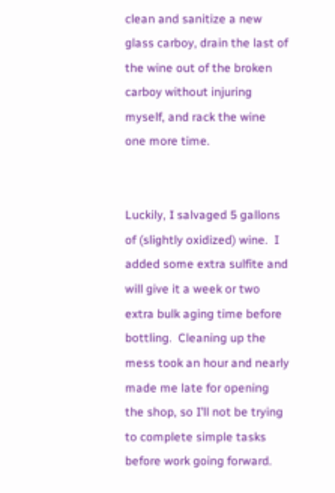clean and sanitize a new glass carboy, drain the last of the wine out of the broken carboy without injuring myself, and rack the wine one more time.


Luckily, I salvaged 5 gallons of (slightly oxidized) wine.  I added some extra sulfite and will give it a week or two extra bulk aging time before bottling.  Cleaning up the mess took an hour and nearly made me late for opening the shop, so I’ll not be trying to complete simple tasks before work going forward.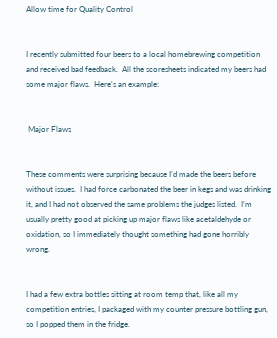Allow time for Quality Control


I recently submitted four beers to a local homebrewing competition and received bad feedback.  All the scoresheets indicated my beers had some major flaws.  Here's an example:


 Major Flaws


These comments were surprising because I’d made the beers before without issues.  I had force carbonated the beer in kegs and was drinking it, and I had not observed the same problems the judges listed.  I’m usually pretty good at picking up major flaws like acetaldehyde or oxidation, so I immediately thought something had gone horribly wrong.


I had a few extra bottles sitting at room temp that, like all my competition entries, I packaged with my counter pressure bottling gun, so I popped them in the fridge.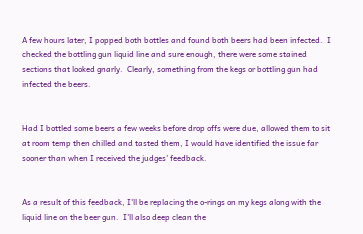A few hours later, I popped both bottles and found both beers had been infected.  I checked the bottling gun liquid line and sure enough, there were some stained sections that looked gnarly.  Clearly, something from the kegs or bottling gun had infected the beers.


Had I bottled some beers a few weeks before drop offs were due, allowed them to sit at room temp then chilled and tasted them, I would have identified the issue far sooner than when I received the judges’ feedback.


As a result of this feedback, I'll be replacing the o-rings on my kegs along with the liquid line on the beer gun.  I'll also deep clean the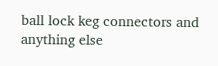ball lock keg connectors and anything else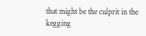that might be the culprit in the kegging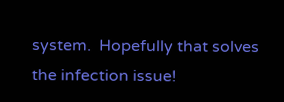system.  Hopefully that solves the infection issue!